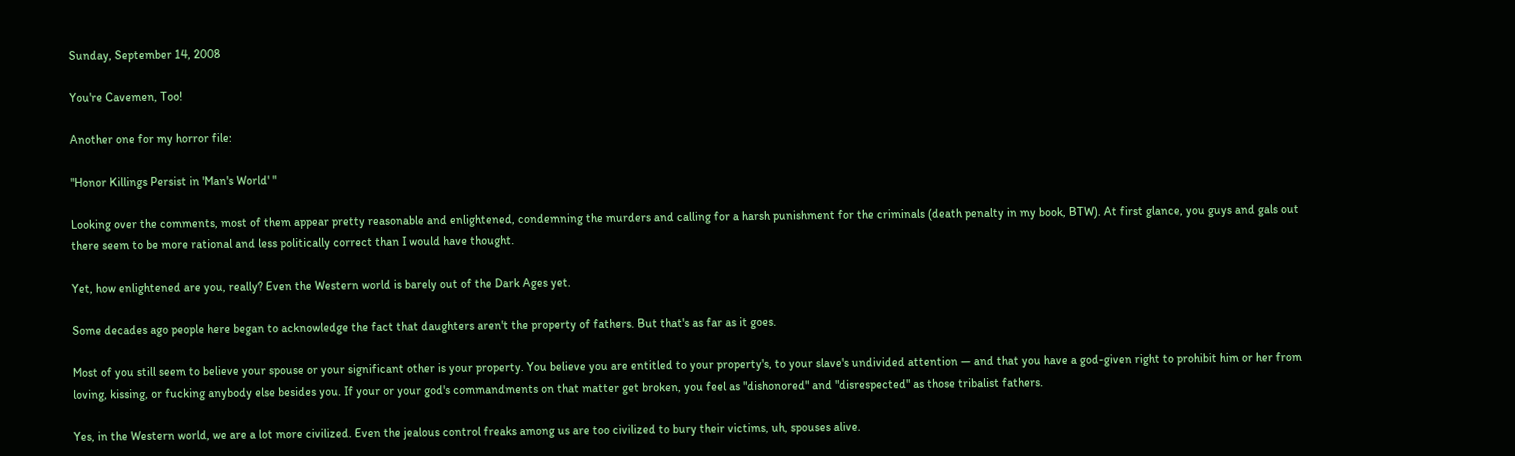Sunday, September 14, 2008

You're Cavemen, Too!

Another one for my horror file:

"Honor Killings Persist in 'Man's World' "

Looking over the comments, most of them appear pretty reasonable and enlightened, condemning the murders and calling for a harsh punishment for the criminals (death penalty in my book, BTW). At first glance, you guys and gals out there seem to be more rational and less politically correct than I would have thought.

Yet, how enlightened are you, really? Even the Western world is barely out of the Dark Ages yet.

Some decades ago people here began to acknowledge the fact that daughters aren't the property of fathers. But that's as far as it goes.

Most of you still seem to believe your spouse or your significant other is your property. You believe you are entitled to your property's, to your slave's undivided attention — and that you have a god-given right to prohibit him or her from loving, kissing, or fucking anybody else besides you. If your or your god's commandments on that matter get broken, you feel as "dishonored" and "disrespected" as those tribalist fathers.

Yes, in the Western world, we are a lot more civilized. Even the jealous control freaks among us are too civilized to bury their victims, uh, spouses alive.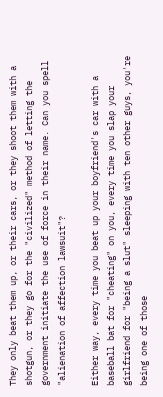They only beat them up, or their cars, or they shoot them with a shotgun, or they go for the "civilized" method of letting the government initiate the use of force in their name. Can you spell "alienation of affection lawsuit"?

Either way, every time you beat up your boyfriend's car with a baseball bat for "cheating" on you, every time you slap your girlfriend for "being a slut" sleeping with ten other guys, you're being one of those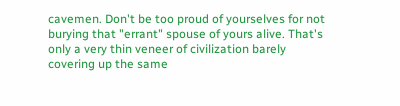cavemen. Don't be too proud of yourselves for not burying that "errant" spouse of yours alive. That's only a very thin veneer of civilization barely covering up the same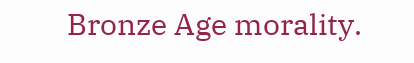Bronze Age morality.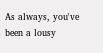As always, you've been a lousy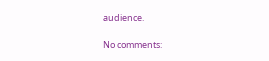audience.

No comments: